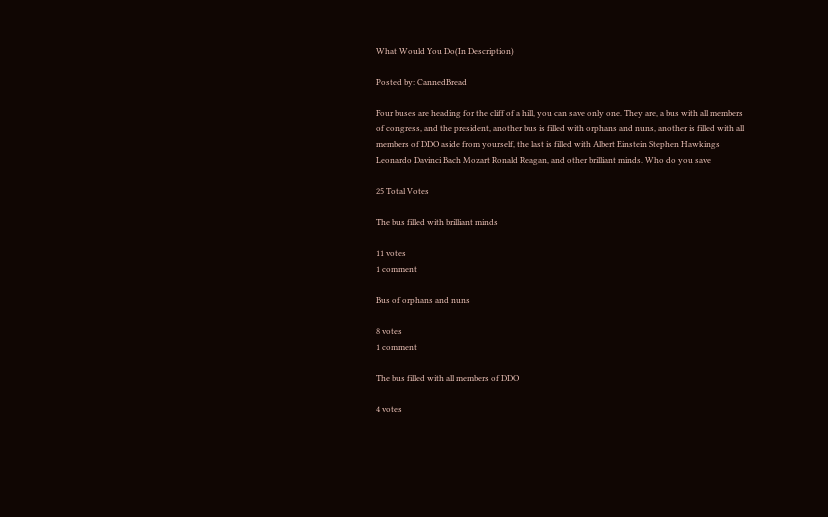What Would You Do(In Description)

Posted by: CannedBread

Four buses are heading for the cliff of a hill, you can save only one. They are, a bus with all members of congress, and the president, another bus is filled with orphans and nuns, another is filled with all members of DDO aside from yourself, the last is filled with Albert Einstein Stephen Hawkings Leonardo Davinci Bach Mozart Ronald Reagan, and other brilliant minds. Who do you save

25 Total Votes

The bus filled with brilliant minds

11 votes
1 comment

Bus of orphans and nuns

8 votes
1 comment

The bus filled with all members of DDO

4 votes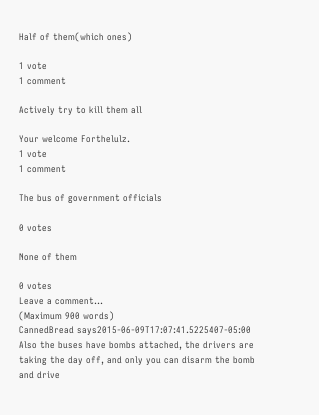Half of them(which ones)

1 vote
1 comment

Actively try to kill them all

Your welcome Forthelulz.
1 vote
1 comment

The bus of government officials

0 votes

None of them

0 votes
Leave a comment...
(Maximum 900 words)
CannedBread says2015-06-09T17:07:41.5225407-05:00
Also the buses have bombs attached, the drivers are taking the day off, and only you can disarm the bomb and drive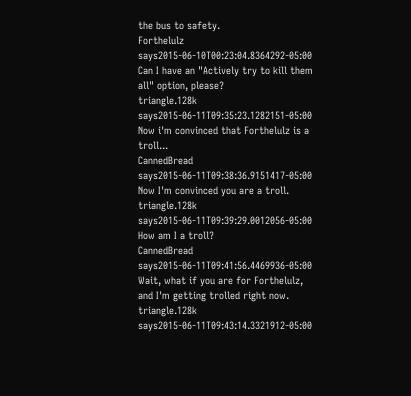the bus to safety.
Forthelulz says2015-06-10T00:23:04.8364292-05:00
Can I have an "Actively try to kill them all" option, please?
triangle.128k says2015-06-11T09:35:23.1282151-05:00
Now i'm convinced that Forthelulz is a troll...
CannedBread says2015-06-11T09:38:36.9151417-05:00
Now I'm convinced you are a troll.
triangle.128k says2015-06-11T09:39:29.0012056-05:00
How am I a troll?
CannedBread says2015-06-11T09:41:56.4469936-05:00
Wait, what if you are for Forthelulz, and I'm getting trolled right now.
triangle.128k says2015-06-11T09:43:14.3321912-05:00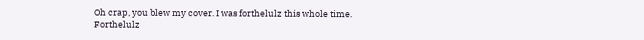Oh crap, you blew my cover. I was forthelulz this whole time.
Forthelulz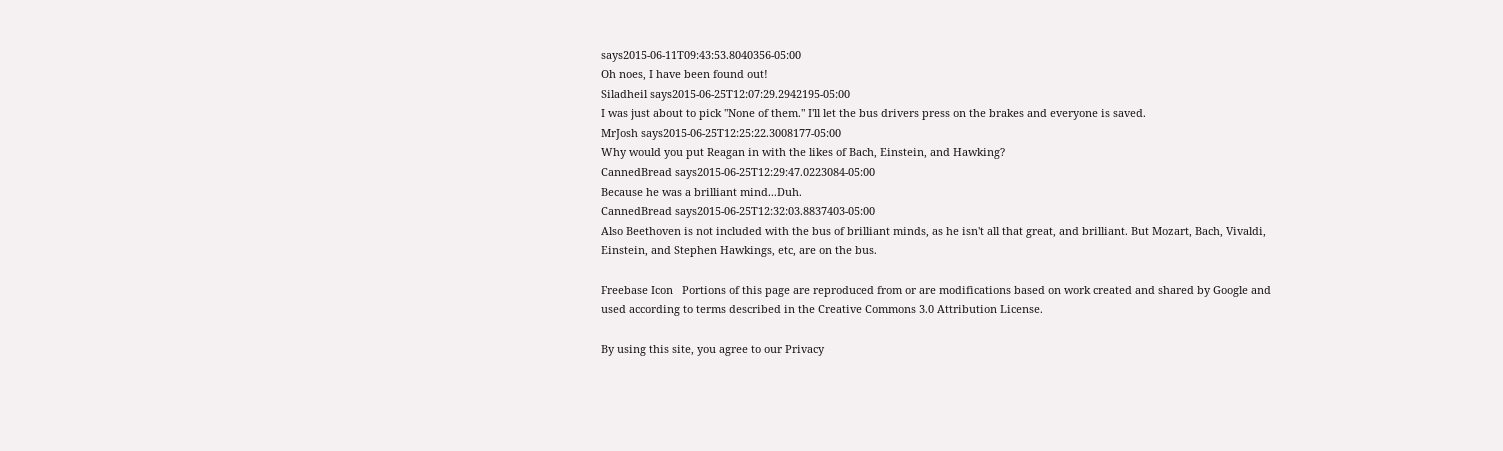says2015-06-11T09:43:53.8040356-05:00
Oh noes, I have been found out!
Siladheil says2015-06-25T12:07:29.2942195-05:00
I was just about to pick "None of them." I'll let the bus drivers press on the brakes and everyone is saved.
MrJosh says2015-06-25T12:25:22.3008177-05:00
Why would you put Reagan in with the likes of Bach, Einstein, and Hawking?
CannedBread says2015-06-25T12:29:47.0223084-05:00
Because he was a brilliant mind...Duh.
CannedBread says2015-06-25T12:32:03.8837403-05:00
Also Beethoven is not included with the bus of brilliant minds, as he isn't all that great, and brilliant. But Mozart, Bach, Vivaldi, Einstein, and Stephen Hawkings, etc, are on the bus.

Freebase Icon   Portions of this page are reproduced from or are modifications based on work created and shared by Google and used according to terms described in the Creative Commons 3.0 Attribution License.

By using this site, you agree to our Privacy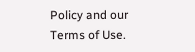Policy and our Terms of Use.